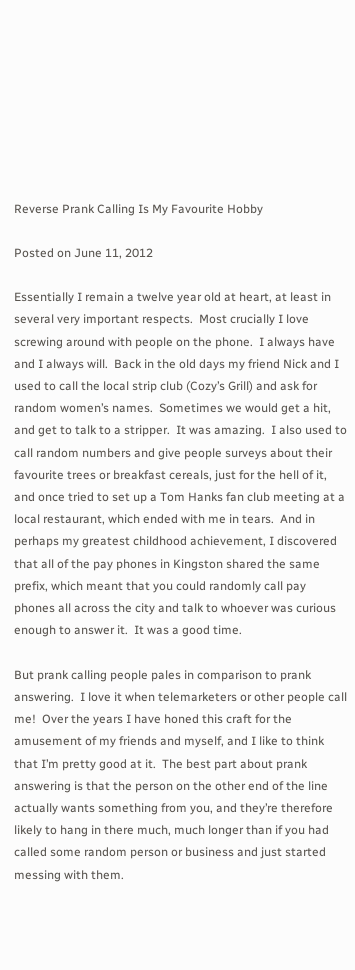Reverse Prank Calling Is My Favourite Hobby

Posted on June 11, 2012

Essentially I remain a twelve year old at heart, at least in several very important respects.  Most crucially I love screwing around with people on the phone.  I always have and I always will.  Back in the old days my friend Nick and I used to call the local strip club (Cozy’s Grill) and ask for random women’s names.  Sometimes we would get a hit, and get to talk to a stripper.  It was amazing.  I also used to call random numbers and give people surveys about their favourite trees or breakfast cereals, just for the hell of it, and once tried to set up a Tom Hanks fan club meeting at a local restaurant, which ended with me in tears.  And in perhaps my greatest childhood achievement, I discovered that all of the pay phones in Kingston shared the same prefix, which meant that you could randomly call pay phones all across the city and talk to whoever was curious enough to answer it.  It was a good time.

But prank calling people pales in comparison to prank answering.  I love it when telemarketers or other people call me!  Over the years I have honed this craft for the amusement of my friends and myself, and I like to think that I’m pretty good at it.  The best part about prank answering is that the person on the other end of the line actually wants something from you, and they’re therefore likely to hang in there much, much longer than if you had called some random person or business and just started messing with them.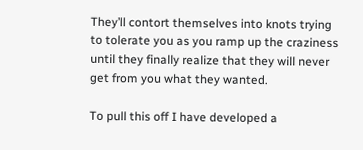They’ll contort themselves into knots trying to tolerate you as you ramp up the craziness until they finally realize that they will never get from you what they wanted.

To pull this off I have developed a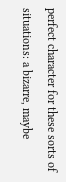perfect character for these sorts of situations: a bizarre, maybe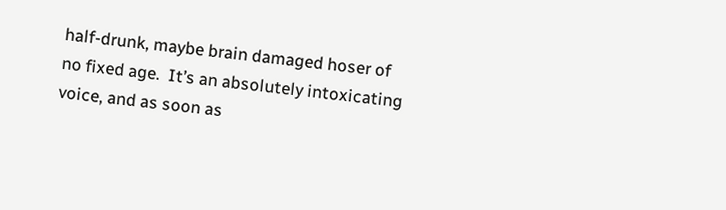half-drunk, maybe brain damaged hoser of no fixed age.  It’s an absolutely intoxicating voice, and as soon as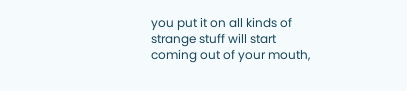you put it on all kinds of strange stuff will start coming out of your mouth,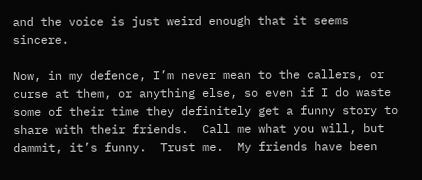and the voice is just weird enough that it seems sincere.

Now, in my defence, I’m never mean to the callers, or curse at them, or anything else, so even if I do waste some of their time they definitely get a funny story to share with their friends.  Call me what you will, but dammit, it’s funny.  Trust me.  My friends have been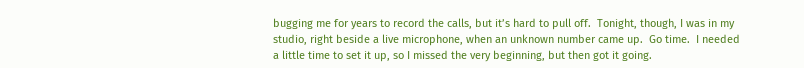bugging me for years to record the calls, but it’s hard to pull off.  Tonight, though, I was in my studio, right beside a live microphone, when an unknown number came up.  Go time.  I needed a little time to set it up, so I missed the very beginning, but then got it going.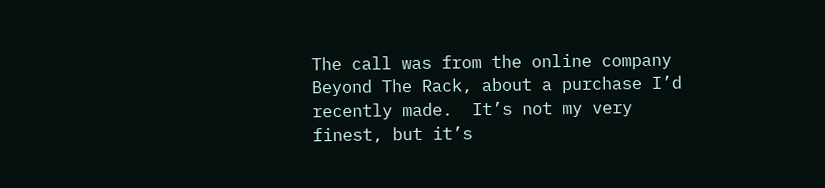The call was from the online company Beyond The Rack, about a purchase I’d recently made.  It’s not my very finest, but it’s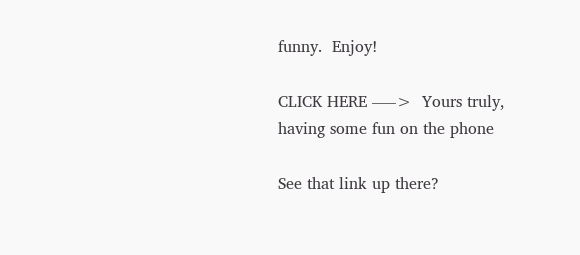funny.  Enjoy!

CLICK HERE —–>  Yours truly, having some fun on the phone

See that link up there?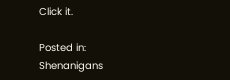Click it.

Posted in: Shenanigans